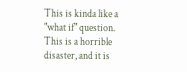This is kinda like a "what if" question. This is a horrible disaster, and it is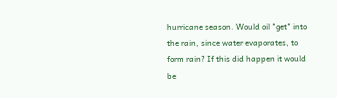hurricane season. Would oil "get" into the rain, since water evaporates, to form rain? If this did happen it would be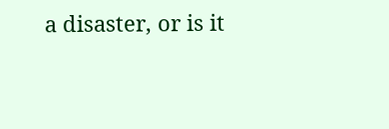a disaster, or is it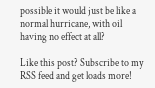possible it would just be like a normal hurricane, with oil having no effect at all?

Like this post? Subscribe to my RSS feed and get loads more!